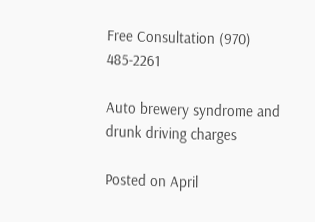Free Consultation (970) 485-2261

Auto brewery syndrome and drunk driving charges

Posted on April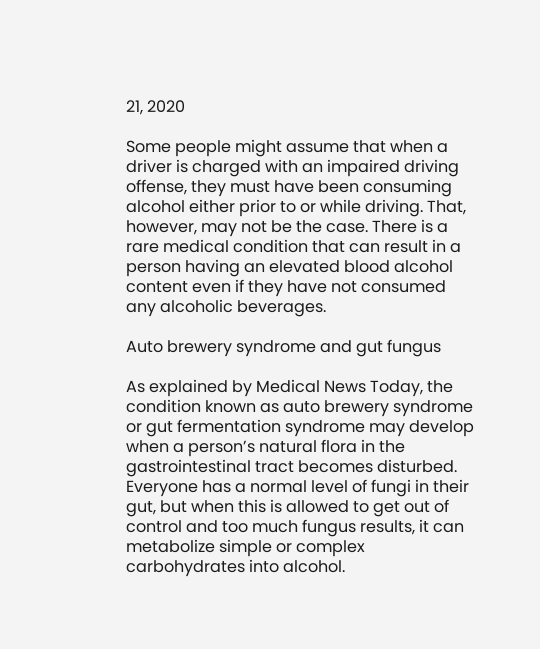21, 2020

Some people might assume that when a driver is charged with an impaired driving offense, they must have been consuming alcohol either prior to or while driving. That, however, may not be the case. There is a rare medical condition that can result in a person having an elevated blood alcohol content even if they have not consumed any alcoholic beverages.

Auto brewery syndrome and gut fungus

As explained by Medical News Today, the condition known as auto brewery syndrome or gut fermentation syndrome may develop when a person’s natural flora in the gastrointestinal tract becomes disturbed. Everyone has a normal level of fungi in their gut, but when this is allowed to get out of control and too much fungus results, it can metabolize simple or complex carbohydrates into alcohol.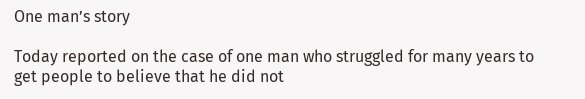One man’s story

Today reported on the case of one man who struggled for many years to get people to believe that he did not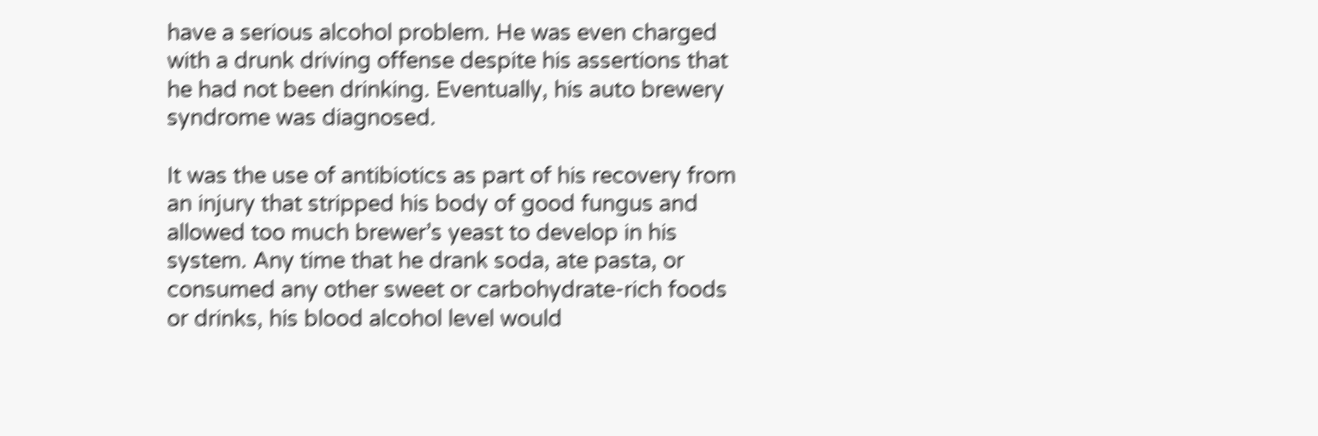have a serious alcohol problem. He was even charged with a drunk driving offense despite his assertions that he had not been drinking. Eventually, his auto brewery syndrome was diagnosed.

It was the use of antibiotics as part of his recovery from an injury that stripped his body of good fungus and allowed too much brewer’s yeast to develop in his system. Any time that he drank soda, ate pasta, or consumed any other sweet or carbohydrate-rich foods or drinks, his blood alcohol level would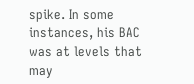spike. In some instances, his BAC was at levels that may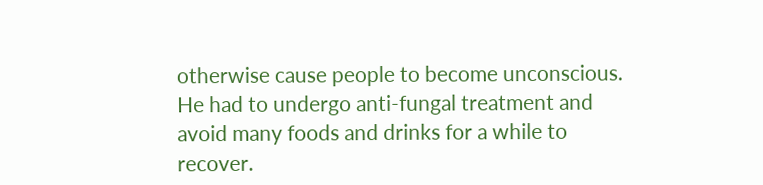otherwise cause people to become unconscious. He had to undergo anti-fungal treatment and avoid many foods and drinks for a while to recover.